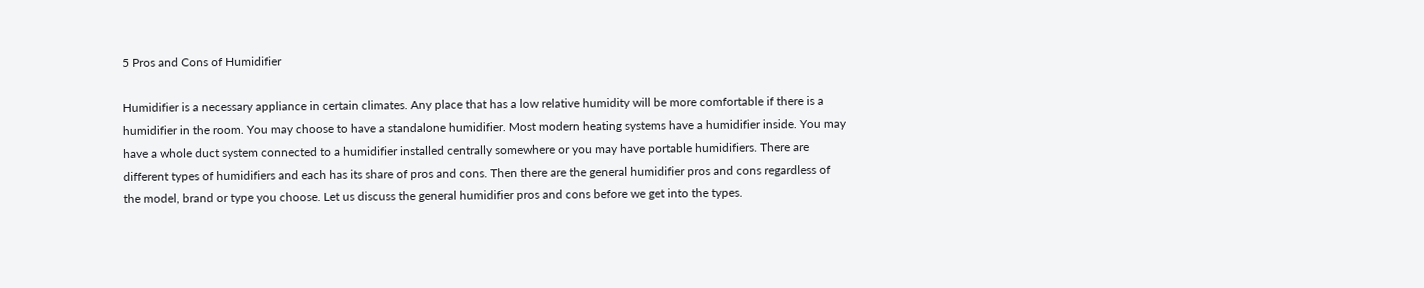5 Pros and Cons of Humidifier

Humidifier is a necessary appliance in certain climates. Any place that has a low relative humidity will be more comfortable if there is a humidifier in the room. You may choose to have a standalone humidifier. Most modern heating systems have a humidifier inside. You may have a whole duct system connected to a humidifier installed centrally somewhere or you may have portable humidifiers. There are different types of humidifiers and each has its share of pros and cons. Then there are the general humidifier pros and cons regardless of the model, brand or type you choose. Let us discuss the general humidifier pros and cons before we get into the types.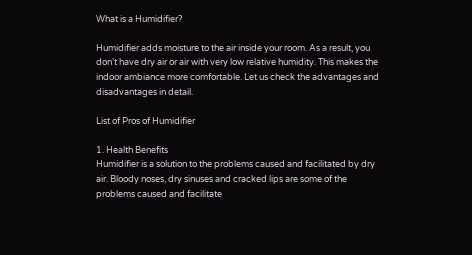What is a Humidifier?

Humidifier adds moisture to the air inside your room. As a result, you don’t have dry air or air with very low relative humidity. This makes the indoor ambiance more comfortable. Let us check the advantages and disadvantages in detail.

List of Pros of Humidifier

1. Health Benefits
Humidifier is a solution to the problems caused and facilitated by dry air. Bloody noses, dry sinuses and cracked lips are some of the problems caused and facilitate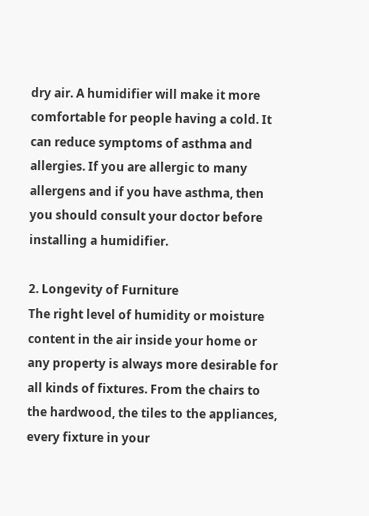dry air. A humidifier will make it more comfortable for people having a cold. It can reduce symptoms of asthma and allergies. If you are allergic to many allergens and if you have asthma, then you should consult your doctor before installing a humidifier.

2. Longevity of Furniture
The right level of humidity or moisture content in the air inside your home or any property is always more desirable for all kinds of fixtures. From the chairs to the hardwood, the tiles to the appliances, every fixture in your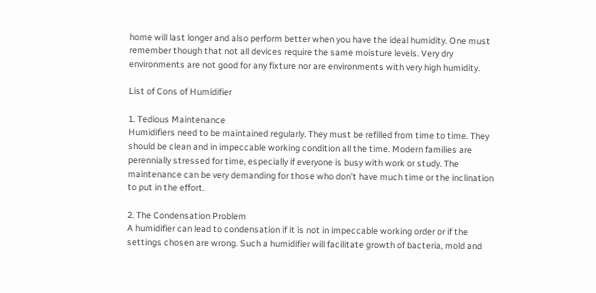home will last longer and also perform better when you have the ideal humidity. One must remember though that not all devices require the same moisture levels. Very dry environments are not good for any fixture nor are environments with very high humidity.

List of Cons of Humidifier

1. Tedious Maintenance
Humidifiers need to be maintained regularly. They must be refilled from time to time. They should be clean and in impeccable working condition all the time. Modern families are perennially stressed for time, especially if everyone is busy with work or study. The maintenance can be very demanding for those who don’t have much time or the inclination to put in the effort.

2. The Condensation Problem
A humidifier can lead to condensation if it is not in impeccable working order or if the settings chosen are wrong. Such a humidifier will facilitate growth of bacteria, mold and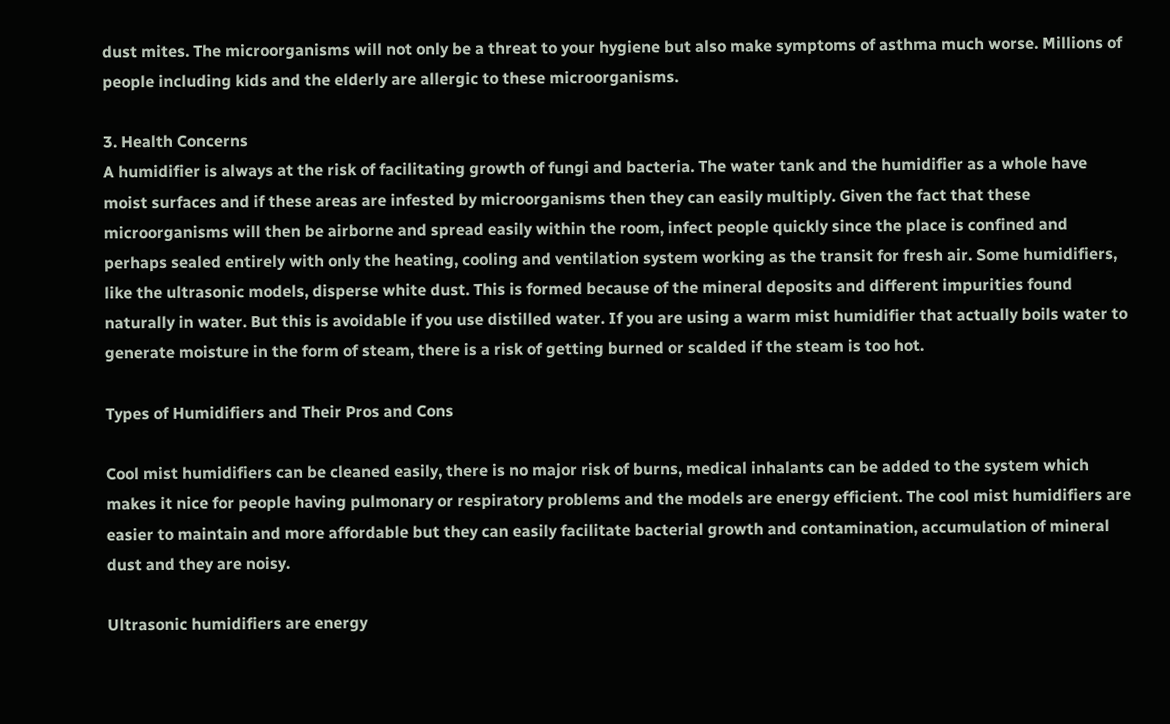dust mites. The microorganisms will not only be a threat to your hygiene but also make symptoms of asthma much worse. Millions of people including kids and the elderly are allergic to these microorganisms.

3. Health Concerns
A humidifier is always at the risk of facilitating growth of fungi and bacteria. The water tank and the humidifier as a whole have moist surfaces and if these areas are infested by microorganisms then they can easily multiply. Given the fact that these microorganisms will then be airborne and spread easily within the room, infect people quickly since the place is confined and perhaps sealed entirely with only the heating, cooling and ventilation system working as the transit for fresh air. Some humidifiers, like the ultrasonic models, disperse white dust. This is formed because of the mineral deposits and different impurities found naturally in water. But this is avoidable if you use distilled water. If you are using a warm mist humidifier that actually boils water to generate moisture in the form of steam, there is a risk of getting burned or scalded if the steam is too hot.

Types of Humidifiers and Their Pros and Cons

Cool mist humidifiers can be cleaned easily, there is no major risk of burns, medical inhalants can be added to the system which makes it nice for people having pulmonary or respiratory problems and the models are energy efficient. The cool mist humidifiers are easier to maintain and more affordable but they can easily facilitate bacterial growth and contamination, accumulation of mineral dust and they are noisy.

Ultrasonic humidifiers are energy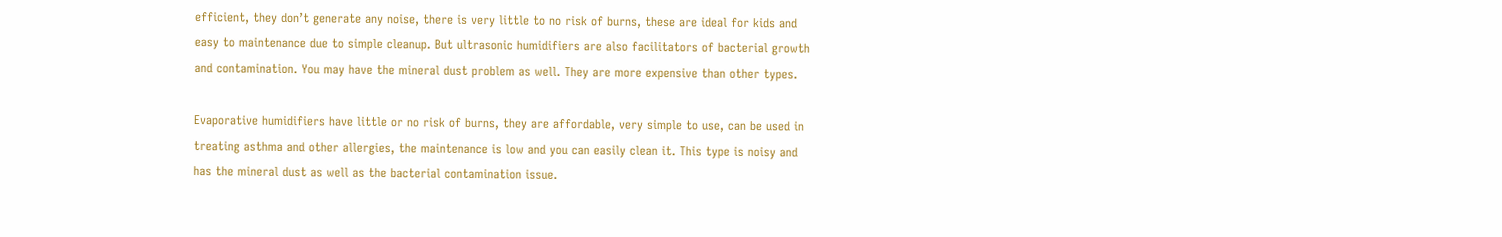efficient, they don’t generate any noise, there is very little to no risk of burns, these are ideal for kids and easy to maintenance due to simple cleanup. But ultrasonic humidifiers are also facilitators of bacterial growth and contamination. You may have the mineral dust problem as well. They are more expensive than other types.

Evaporative humidifiers have little or no risk of burns, they are affordable, very simple to use, can be used in treating asthma and other allergies, the maintenance is low and you can easily clean it. This type is noisy and has the mineral dust as well as the bacterial contamination issue.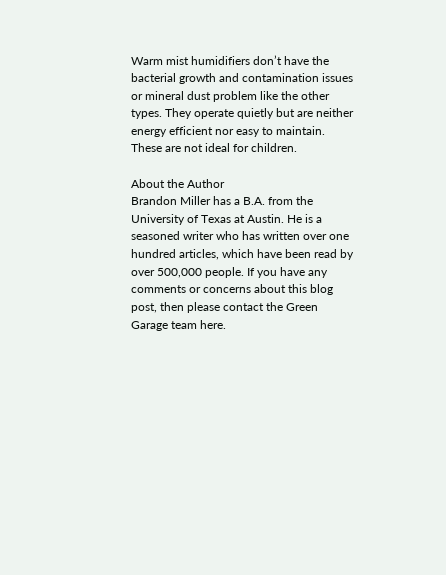Warm mist humidifiers don’t have the bacterial growth and contamination issues or mineral dust problem like the other types. They operate quietly but are neither energy efficient nor easy to maintain. These are not ideal for children.

About the Author
Brandon Miller has a B.A. from the University of Texas at Austin. He is a seasoned writer who has written over one hundred articles, which have been read by over 500,000 people. If you have any comments or concerns about this blog post, then please contact the Green Garage team here.